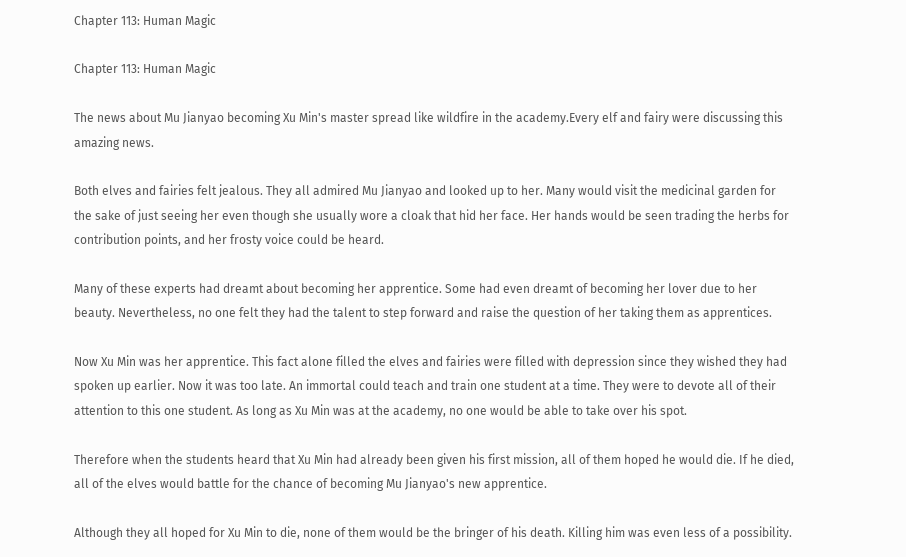Chapter 113: Human Magic

Chapter 113: Human Magic

The news about Mu Jianyao becoming Xu Min's master spread like wildfire in the academy.Every elf and fairy were discussing this amazing news.

Both elves and fairies felt jealous. They all admired Mu Jianyao and looked up to her. Many would visit the medicinal garden for the sake of just seeing her even though she usually wore a cloak that hid her face. Her hands would be seen trading the herbs for contribution points, and her frosty voice could be heard.

Many of these experts had dreamt about becoming her apprentice. Some had even dreamt of becoming her lover due to her beauty. Nevertheless, no one felt they had the talent to step forward and raise the question of her taking them as apprentices.

Now Xu Min was her apprentice. This fact alone filled the elves and fairies were filled with depression since they wished they had spoken up earlier. Now it was too late. An immortal could teach and train one student at a time. They were to devote all of their attention to this one student. As long as Xu Min was at the academy, no one would be able to take over his spot.

Therefore when the students heard that Xu Min had already been given his first mission, all of them hoped he would die. If he died, all of the elves would battle for the chance of becoming Mu Jianyao's new apprentice.

Although they all hoped for Xu Min to die, none of them would be the bringer of his death. Killing him was even less of a possibility.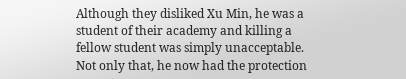Although they disliked Xu Min, he was a student of their academy and killing a fellow student was simply unacceptable. Not only that, he now had the protection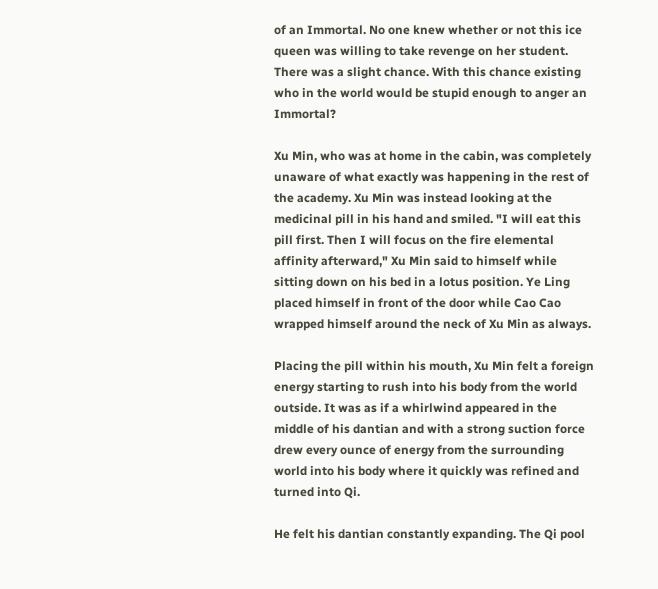of an Immortal. No one knew whether or not this ice queen was willing to take revenge on her student. There was a slight chance. With this chance existing who in the world would be stupid enough to anger an Immortal?

Xu Min, who was at home in the cabin, was completely unaware of what exactly was happening in the rest of the academy. Xu Min was instead looking at the medicinal pill in his hand and smiled. "I will eat this pill first. Then I will focus on the fire elemental affinity afterward," Xu Min said to himself while sitting down on his bed in a lotus position. Ye Ling placed himself in front of the door while Cao Cao wrapped himself around the neck of Xu Min as always.

Placing the pill within his mouth, Xu Min felt a foreign energy starting to rush into his body from the world outside. It was as if a whirlwind appeared in the middle of his dantian and with a strong suction force drew every ounce of energy from the surrounding world into his body where it quickly was refined and turned into Qi.

He felt his dantian constantly expanding. The Qi pool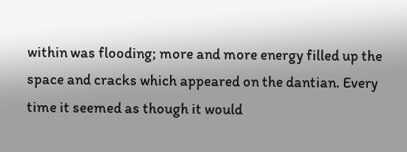within was flooding; more and more energy filled up the space and cracks which appeared on the dantian. Every time it seemed as though it would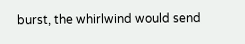burst, the whirlwind would send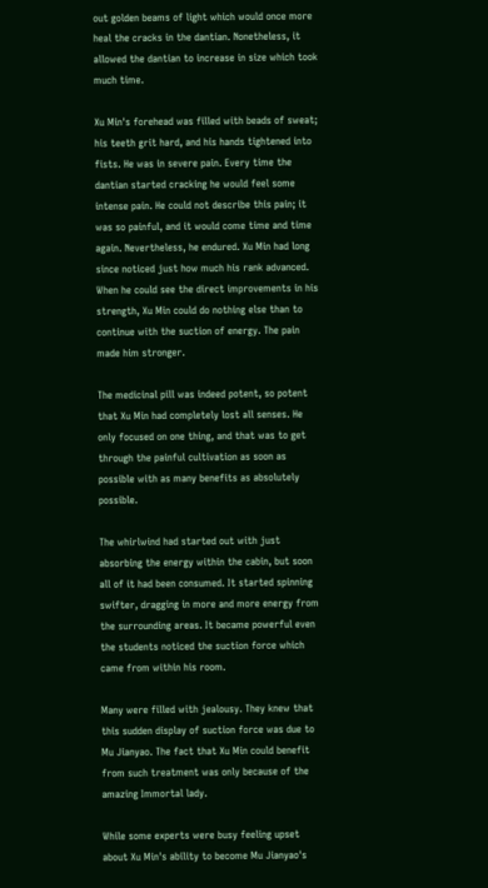out golden beams of light which would once more heal the cracks in the dantian. Nonetheless, it allowed the dantian to increase in size which took much time.

Xu Min's forehead was filled with beads of sweat; his teeth grit hard, and his hands tightened into fists. He was in severe pain. Every time the dantian started cracking he would feel some intense pain. He could not describe this pain; it was so painful, and it would come time and time again. Nevertheless, he endured. Xu Min had long since noticed just how much his rank advanced. When he could see the direct improvements in his strength, Xu Min could do nothing else than to continue with the suction of energy. The pain made him stronger.

The medicinal pill was indeed potent, so potent that Xu Min had completely lost all senses. He only focused on one thing, and that was to get through the painful cultivation as soon as possible with as many benefits as absolutely possible.

The whirlwind had started out with just absorbing the energy within the cabin, but soon all of it had been consumed. It started spinning swifter, dragging in more and more energy from the surrounding areas. It became powerful even the students noticed the suction force which came from within his room.

Many were filled with jealousy. They knew that this sudden display of suction force was due to Mu Jianyao. The fact that Xu Min could benefit from such treatment was only because of the amazing Immortal lady.

While some experts were busy feeling upset about Xu Min's ability to become Mu Jianyao's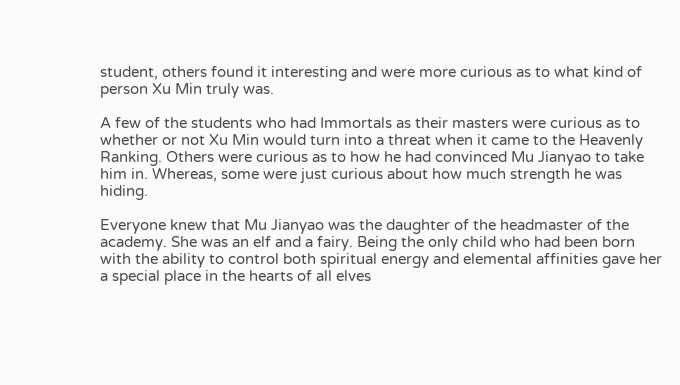student, others found it interesting and were more curious as to what kind of person Xu Min truly was.

A few of the students who had Immortals as their masters were curious as to whether or not Xu Min would turn into a threat when it came to the Heavenly Ranking. Others were curious as to how he had convinced Mu Jianyao to take him in. Whereas, some were just curious about how much strength he was hiding.

Everyone knew that Mu Jianyao was the daughter of the headmaster of the academy. She was an elf and a fairy. Being the only child who had been born with the ability to control both spiritual energy and elemental affinities gave her a special place in the hearts of all elves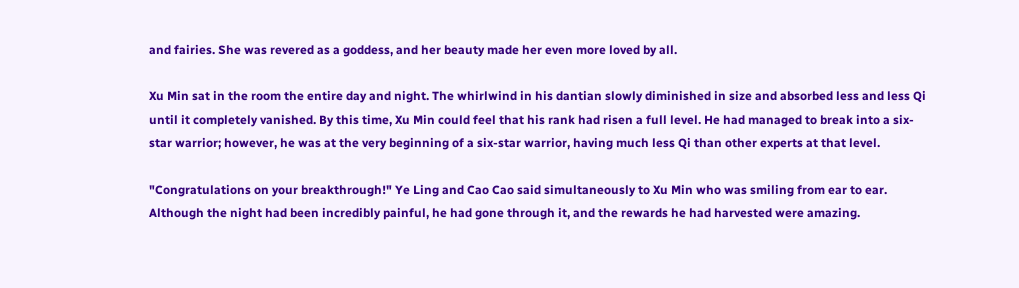and fairies. She was revered as a goddess, and her beauty made her even more loved by all.

Xu Min sat in the room the entire day and night. The whirlwind in his dantian slowly diminished in size and absorbed less and less Qi until it completely vanished. By this time, Xu Min could feel that his rank had risen a full level. He had managed to break into a six-star warrior; however, he was at the very beginning of a six-star warrior, having much less Qi than other experts at that level.

"Congratulations on your breakthrough!" Ye Ling and Cao Cao said simultaneously to Xu Min who was smiling from ear to ear. Although the night had been incredibly painful, he had gone through it, and the rewards he had harvested were amazing.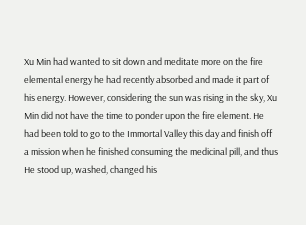Xu Min had wanted to sit down and meditate more on the fire elemental energy he had recently absorbed and made it part of his energy. However, considering the sun was rising in the sky, Xu Min did not have the time to ponder upon the fire element. He had been told to go to the Immortal Valley this day and finish off a mission when he finished consuming the medicinal pill, and thus He stood up, washed, changed his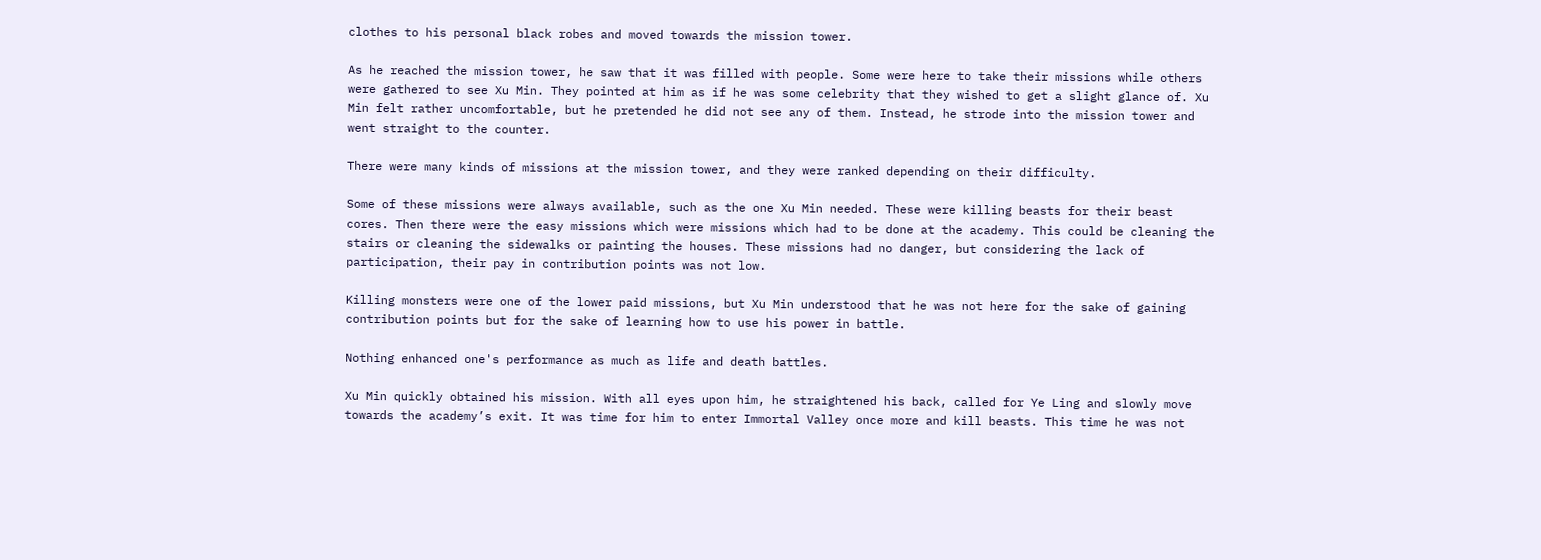clothes to his personal black robes and moved towards the mission tower.

As he reached the mission tower, he saw that it was filled with people. Some were here to take their missions while others were gathered to see Xu Min. They pointed at him as if he was some celebrity that they wished to get a slight glance of. Xu Min felt rather uncomfortable, but he pretended he did not see any of them. Instead, he strode into the mission tower and went straight to the counter.

There were many kinds of missions at the mission tower, and they were ranked depending on their difficulty.

Some of these missions were always available, such as the one Xu Min needed. These were killing beasts for their beast cores. Then there were the easy missions which were missions which had to be done at the academy. This could be cleaning the stairs or cleaning the sidewalks or painting the houses. These missions had no danger, but considering the lack of participation, their pay in contribution points was not low.

Killing monsters were one of the lower paid missions, but Xu Min understood that he was not here for the sake of gaining contribution points but for the sake of learning how to use his power in battle.

Nothing enhanced one's performance as much as life and death battles.

Xu Min quickly obtained his mission. With all eyes upon him, he straightened his back, called for Ye Ling and slowly move towards the academy’s exit. It was time for him to enter Immortal Valley once more and kill beasts. This time he was not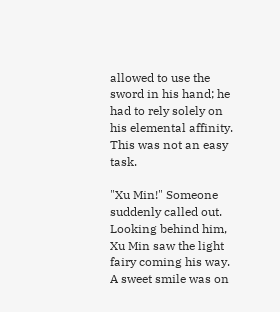allowed to use the sword in his hand; he had to rely solely on his elemental affinity. This was not an easy task.

"Xu Min!" Someone suddenly called out. Looking behind him, Xu Min saw the light fairy coming his way. A sweet smile was on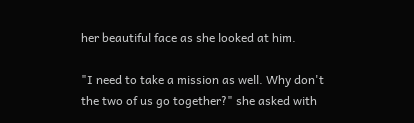her beautiful face as she looked at him.

"I need to take a mission as well. Why don't the two of us go together?" she asked with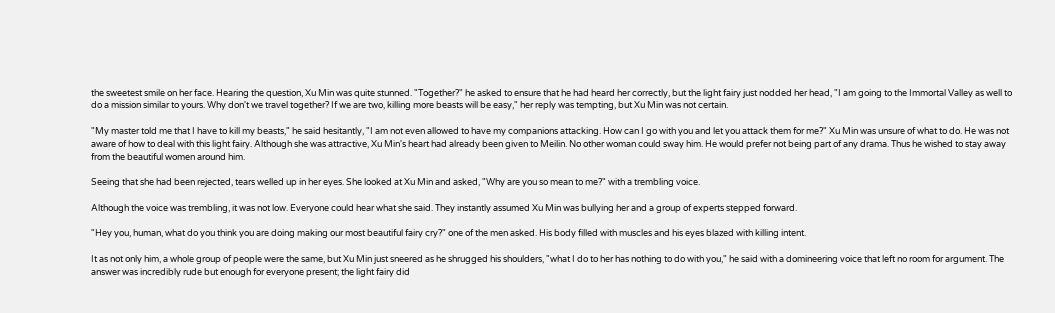the sweetest smile on her face. Hearing the question, Xu Min was quite stunned. "Together?" he asked to ensure that he had heard her correctly, but the light fairy just nodded her head, "I am going to the Immortal Valley as well to do a mission similar to yours. Why don't we travel together? If we are two, killing more beasts will be easy," her reply was tempting, but Xu Min was not certain.

"My master told me that I have to kill my beasts," he said hesitantly, "I am not even allowed to have my companions attacking. How can I go with you and let you attack them for me?" Xu Min was unsure of what to do. He was not aware of how to deal with this light fairy. Although she was attractive, Xu Min's heart had already been given to Meilin. No other woman could sway him. He would prefer not being part of any drama. Thus he wished to stay away from the beautiful women around him.

Seeing that she had been rejected, tears welled up in her eyes. She looked at Xu Min and asked, "Why are you so mean to me?" with a trembling voice.

Although the voice was trembling, it was not low. Everyone could hear what she said. They instantly assumed Xu Min was bullying her and a group of experts stepped forward.

"Hey you, human, what do you think you are doing making our most beautiful fairy cry?" one of the men asked. His body filled with muscles and his eyes blazed with killing intent.

It as not only him, a whole group of people were the same, but Xu Min just sneered as he shrugged his shoulders, "what I do to her has nothing to do with you," he said with a domineering voice that left no room for argument. The answer was incredibly rude but enough for everyone present; the light fairy did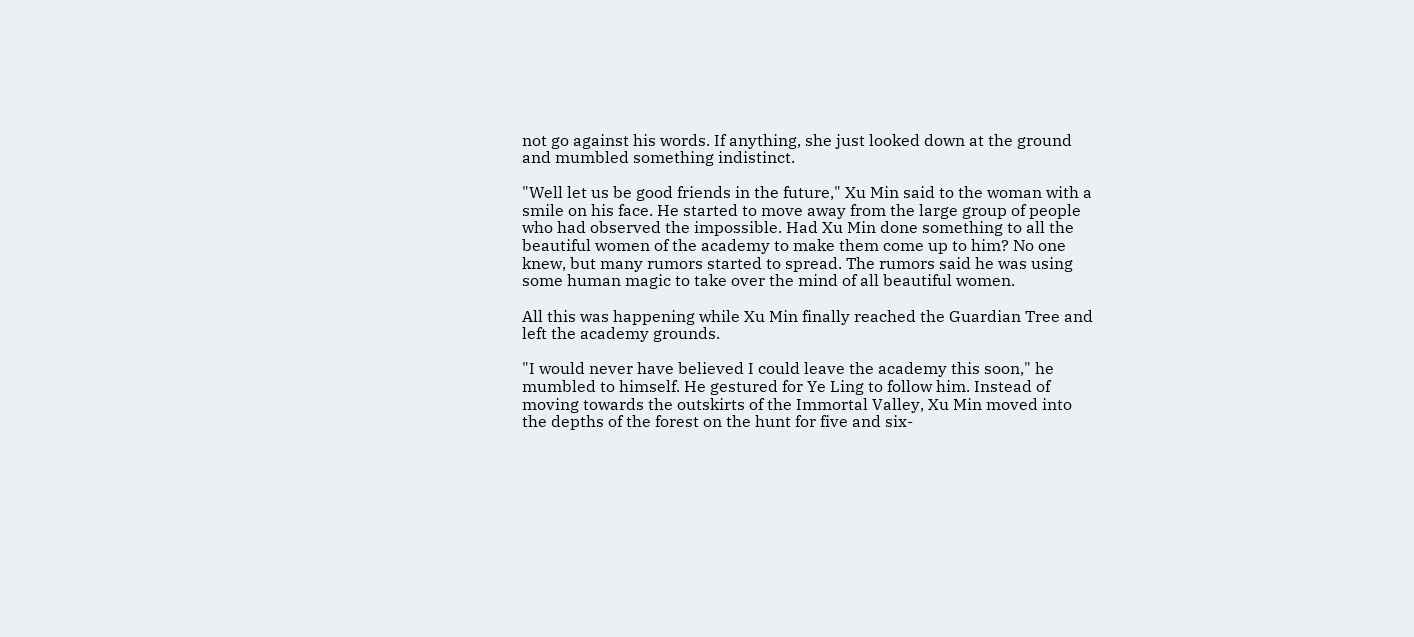not go against his words. If anything, she just looked down at the ground and mumbled something indistinct.

"Well let us be good friends in the future," Xu Min said to the woman with a smile on his face. He started to move away from the large group of people who had observed the impossible. Had Xu Min done something to all the beautiful women of the academy to make them come up to him? No one knew, but many rumors started to spread. The rumors said he was using some human magic to take over the mind of all beautiful women.

All this was happening while Xu Min finally reached the Guardian Tree and left the academy grounds.

"I would never have believed I could leave the academy this soon," he mumbled to himself. He gestured for Ye Ling to follow him. Instead of moving towards the outskirts of the Immortal Valley, Xu Min moved into the depths of the forest on the hunt for five and six-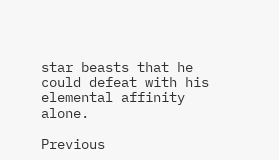star beasts that he could defeat with his elemental affinity alone.

Previous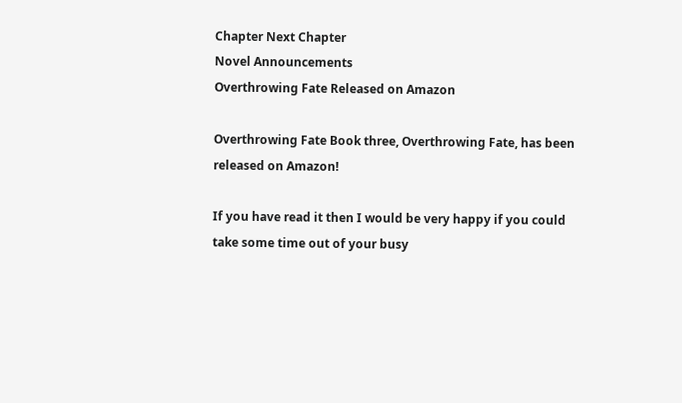Chapter Next Chapter
Novel Announcements
Overthrowing Fate Released on Amazon

Overthrowing Fate Book three, Overthrowing Fate, has been released on Amazon!

If you have read it then I would be very happy if you could take some time out of your busy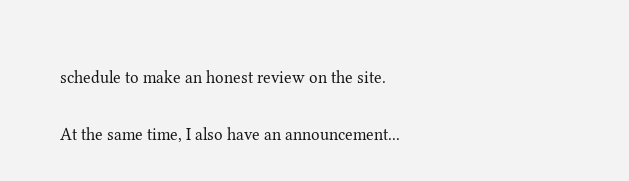schedule to make an honest review on the site.

At the same time, I also have an announcement...